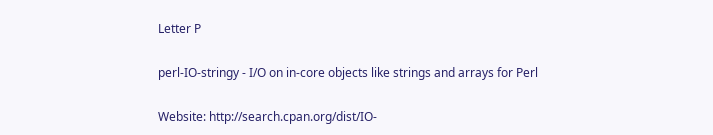Letter P

perl-IO-stringy - I/O on in-core objects like strings and arrays for Perl

Website: http://search.cpan.org/dist/IO-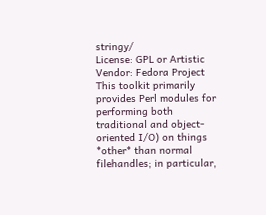stringy/
License: GPL or Artistic
Vendor: Fedora Project
This toolkit primarily provides Perl modules for performing both
traditional and object-oriented I/O) on things *other* than normal
filehandles; in particular,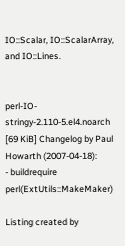IO::Scalar, IO::ScalarArray, and IO::Lines.


perl-IO-stringy-2.110-5.el4.noarch [69 KiB] Changelog by Paul Howarth (2007-04-18):
- buildrequire perl(ExtUtils::MakeMaker)

Listing created by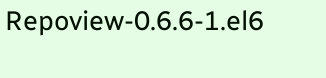Repoview-0.6.6-1.el6